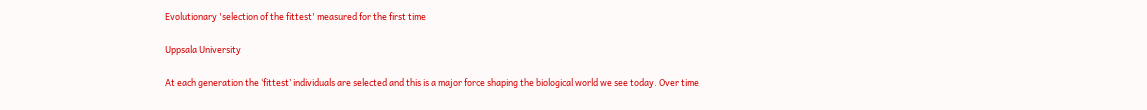Evolutionary 'selection of the fittest' measured for the first time

Uppsala University

At each generation the ‘fittest’ individuals are selected and this is a major force shaping the biological world we see today. Over time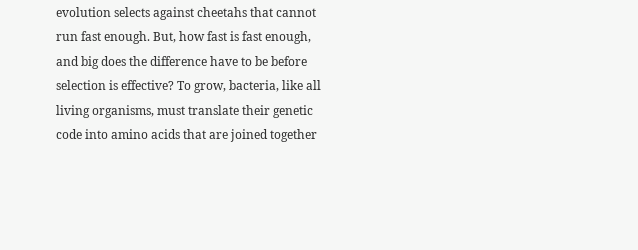evolution selects against cheetahs that cannot run fast enough. But, how fast is fast enough, and big does the difference have to be before selection is effective? To grow, bacteria, like all living organisms, must translate their genetic code into amino acids that are joined together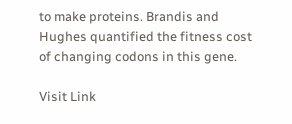to make proteins. Brandis and Hughes quantified the fitness cost of changing codons in this gene.

Visit Link